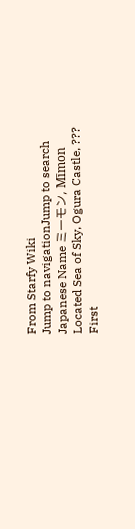From Starfy Wiki
Jump to navigationJump to search
Japanese Name ミーモン, Mīmon
Located Sea of Sky, Ogura Castle, ???
First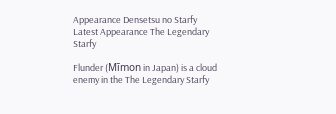Appearance Densetsu no Starfy
Latest Appearance The Legendary Starfy

Flunder (Mīmon in Japan) is a cloud enemy in the The Legendary Starfy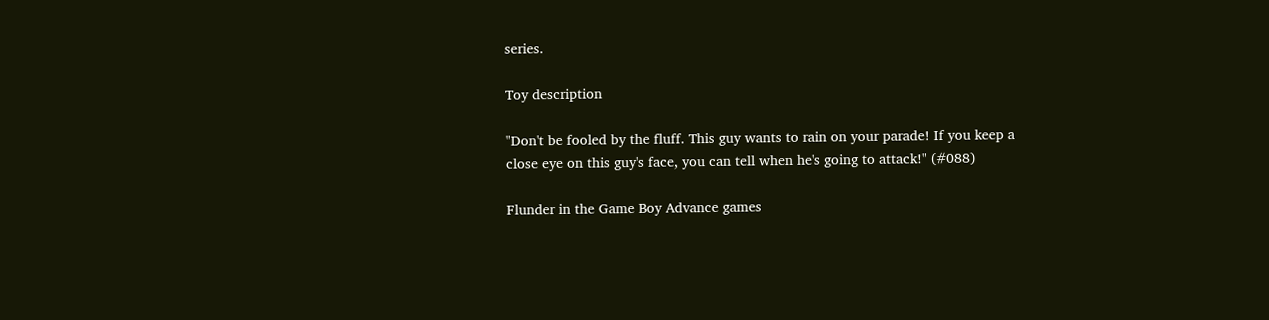series.

Toy description

"Don't be fooled by the fluff. This guy wants to rain on your parade! If you keep a close eye on this guy's face, you can tell when he's going to attack!" (#088)

Flunder in the Game Boy Advance games